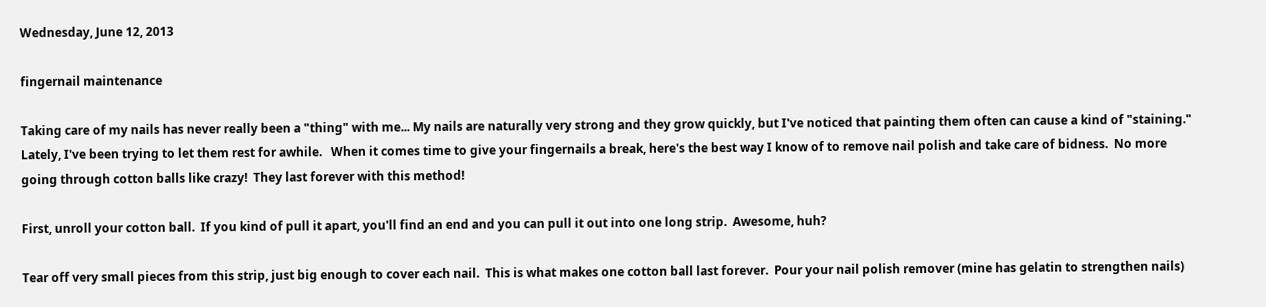Wednesday, June 12, 2013

fingernail maintenance

Taking care of my nails has never really been a "thing" with me... My nails are naturally very strong and they grow quickly, but I've noticed that painting them often can cause a kind of "staining."  Lately, I've been trying to let them rest for awhile.   When it comes time to give your fingernails a break, here's the best way I know of to remove nail polish and take care of bidness.  No more going through cotton balls like crazy!  They last forever with this method!

First, unroll your cotton ball.  If you kind of pull it apart, you'll find an end and you can pull it out into one long strip.  Awesome, huh?

Tear off very small pieces from this strip, just big enough to cover each nail.  This is what makes one cotton ball last forever.  Pour your nail polish remover (mine has gelatin to strengthen nails)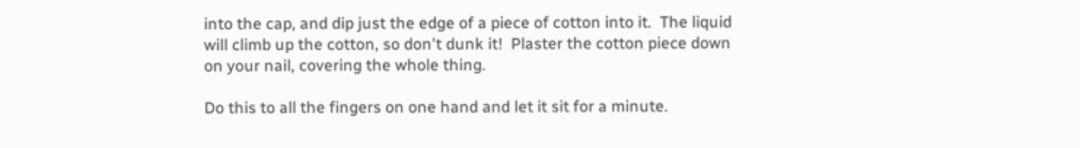into the cap, and dip just the edge of a piece of cotton into it.  The liquid will climb up the cotton, so don't dunk it!  Plaster the cotton piece down on your nail, covering the whole thing.

Do this to all the fingers on one hand and let it sit for a minute.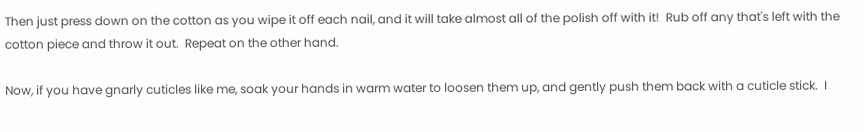Then just press down on the cotton as you wipe it off each nail, and it will take almost all of the polish off with it!  Rub off any that's left with the cotton piece and throw it out.  Repeat on the other hand.

Now, if you have gnarly cuticles like me, soak your hands in warm water to loosen them up, and gently push them back with a cuticle stick.  I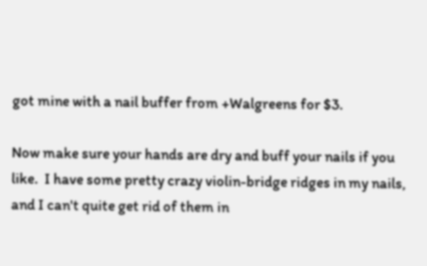got mine with a nail buffer from +Walgreens for $3.

Now make sure your hands are dry and buff your nails if you like.  I have some pretty crazy violin-bridge ridges in my nails, and I can't quite get rid of them in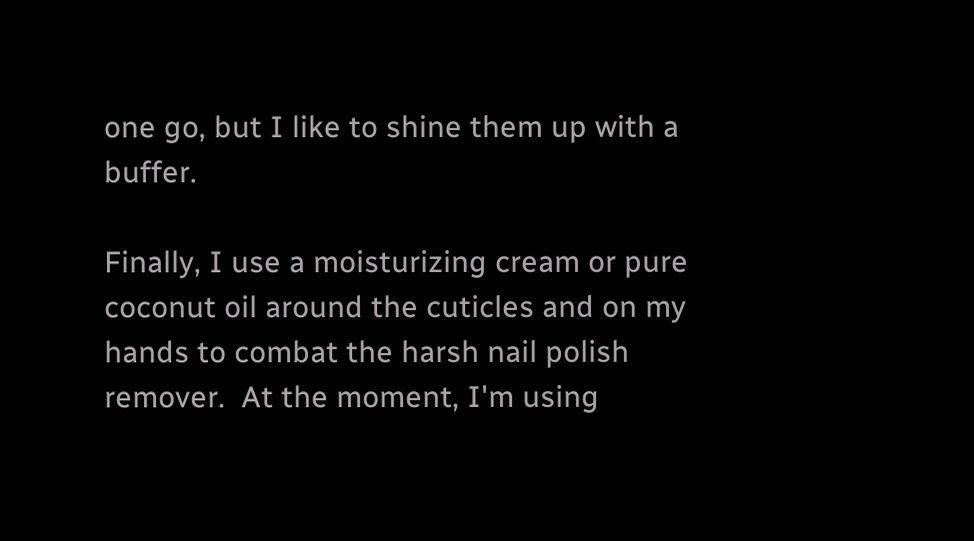one go, but I like to shine them up with a buffer.

Finally, I use a moisturizing cream or pure coconut oil around the cuticles and on my hands to combat the harsh nail polish remover.  At the moment, I'm using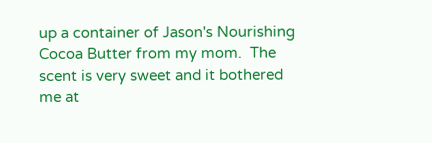up a container of Jason's Nourishing Cocoa Butter from my mom.  The scent is very sweet and it bothered me at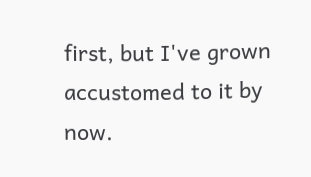first, but I've grown accustomed to it by now.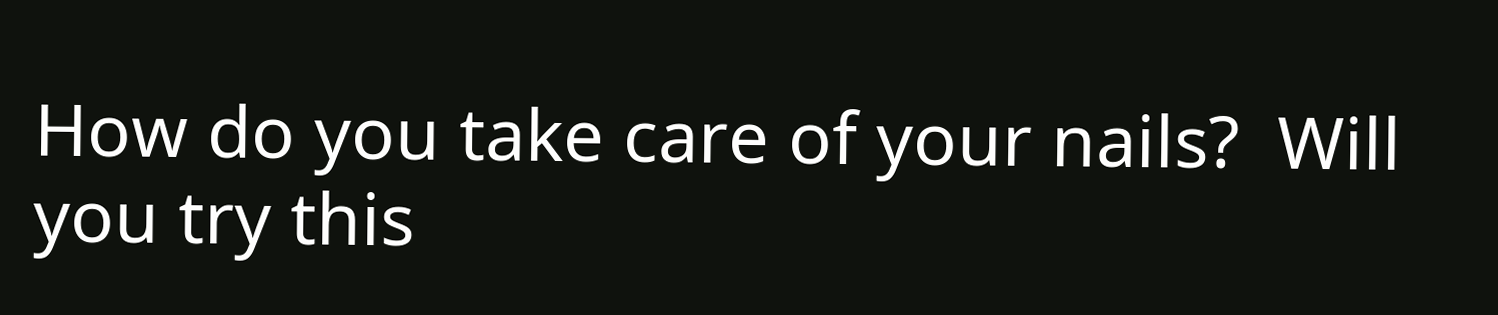How do you take care of your nails?  Will you try this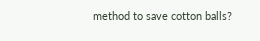method to save cotton balls?